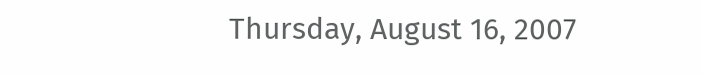Thursday, August 16, 2007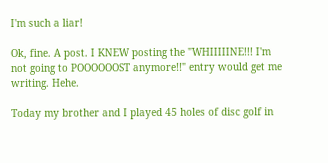I'm such a liar!

Ok, fine. A post. I KNEW posting the "WHIIIIINE!!! I'm not going to POOOOOOST anymore!!" entry would get me writing. Hehe.

Today my brother and I played 45 holes of disc golf in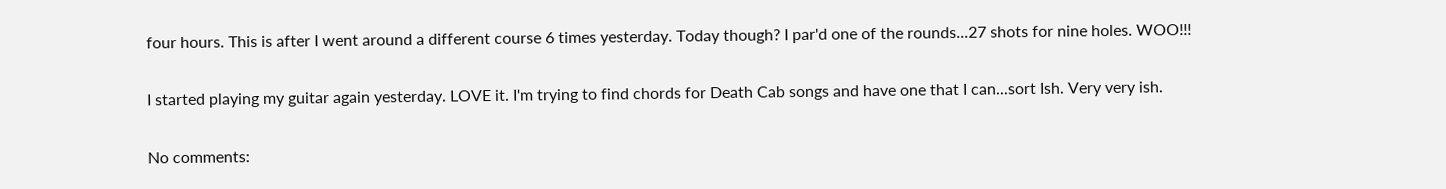four hours. This is after I went around a different course 6 times yesterday. Today though? I par'd one of the rounds...27 shots for nine holes. WOO!!!

I started playing my guitar again yesterday. LOVE it. I'm trying to find chords for Death Cab songs and have one that I can...sort Ish. Very very ish.

No comments: